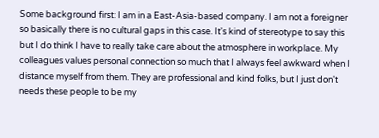Some background first: I am in a East-Asia-based company. I am not a foreigner so basically there is no cultural gaps in this case. It's kind of stereotype to say this but I do think I have to really take care about the atmosphere in workplace. My colleagues values personal connection so much that I always feel awkward when I distance myself from them. They are professional and kind folks, but I just don't needs these people to be my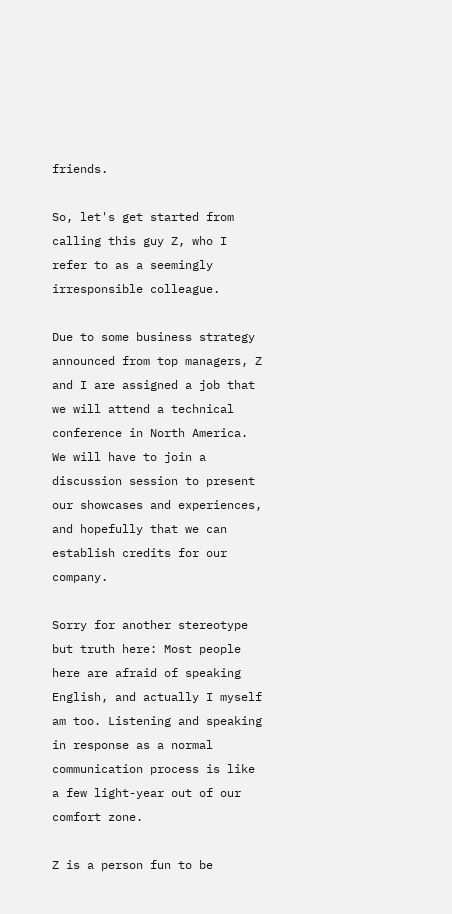friends.

So, let's get started from calling this guy Z, who I refer to as a seemingly irresponsible colleague.

Due to some business strategy announced from top managers, Z and I are assigned a job that we will attend a technical conference in North America. We will have to join a discussion session to present our showcases and experiences, and hopefully that we can establish credits for our company.

Sorry for another stereotype but truth here: Most people here are afraid of speaking English, and actually I myself am too. Listening and speaking in response as a normal communication process is like a few light-year out of our comfort zone.

Z is a person fun to be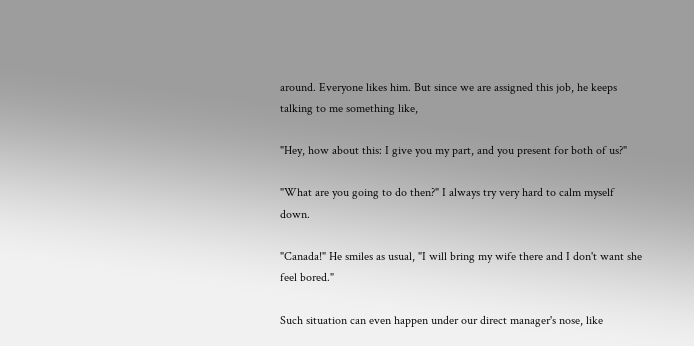around. Everyone likes him. But since we are assigned this job, he keeps talking to me something like,

"Hey, how about this: I give you my part, and you present for both of us?"

"What are you going to do then?" I always try very hard to calm myself down.

"Canada!" He smiles as usual, "I will bring my wife there and I don't want she feel bored."

Such situation can even happen under our direct manager's nose, like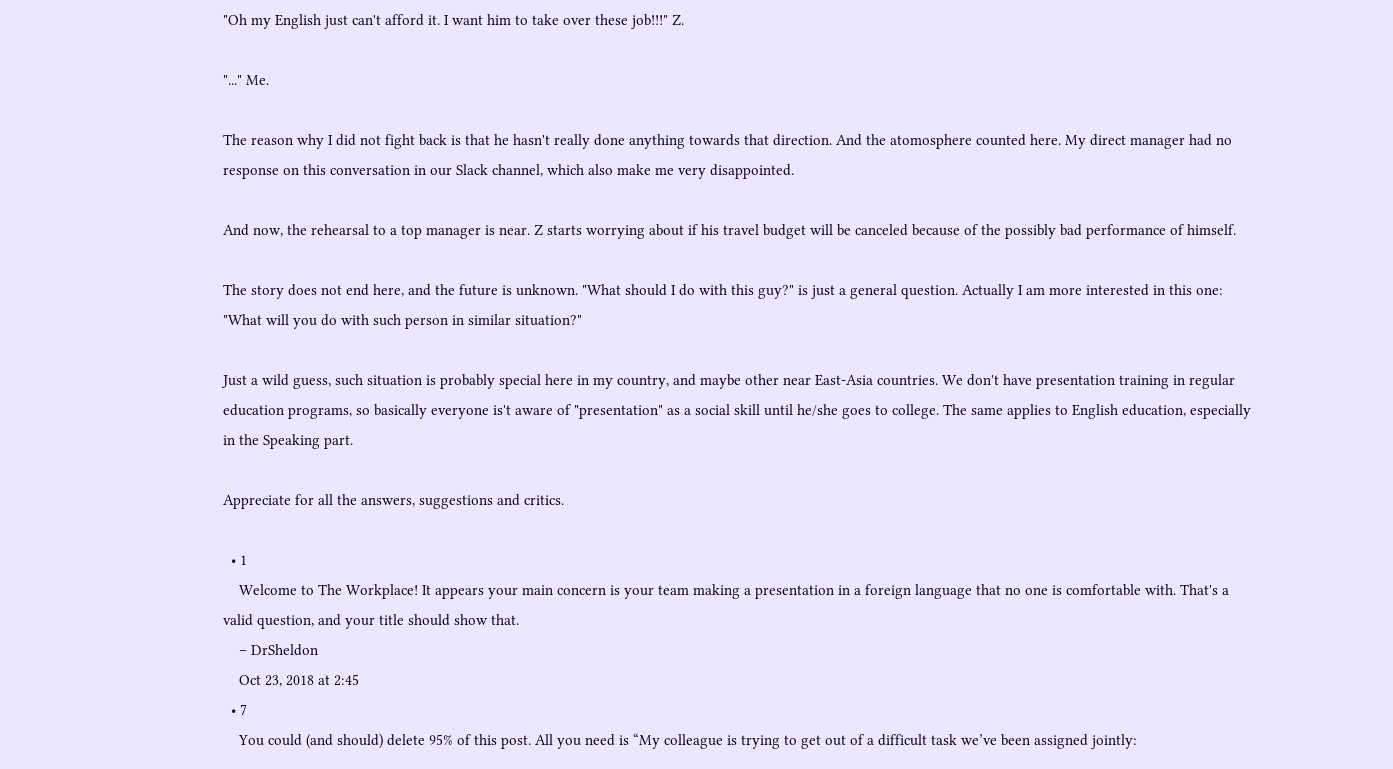"Oh my English just can't afford it. I want him to take over these job!!!" Z.

"..." Me.

The reason why I did not fight back is that he hasn't really done anything towards that direction. And the atomosphere counted here. My direct manager had no response on this conversation in our Slack channel, which also make me very disappointed.

And now, the rehearsal to a top manager is near. Z starts worrying about if his travel budget will be canceled because of the possibly bad performance of himself.

The story does not end here, and the future is unknown. "What should I do with this guy?" is just a general question. Actually I am more interested in this one: "What will you do with such person in similar situation?"

Just a wild guess, such situation is probably special here in my country, and maybe other near East-Asia countries. We don't have presentation training in regular education programs, so basically everyone is't aware of "presentation" as a social skill until he/she goes to college. The same applies to English education, especially in the Speaking part.

Appreciate for all the answers, suggestions and critics.

  • 1
    Welcome to The Workplace! It appears your main concern is your team making a presentation in a foreign language that no one is comfortable with. That's a valid question, and your title should show that.
    – DrSheldon
    Oct 23, 2018 at 2:45
  • 7
    You could (and should) delete 95% of this post. All you need is “My colleague is trying to get out of a difficult task we’ve been assigned jointly: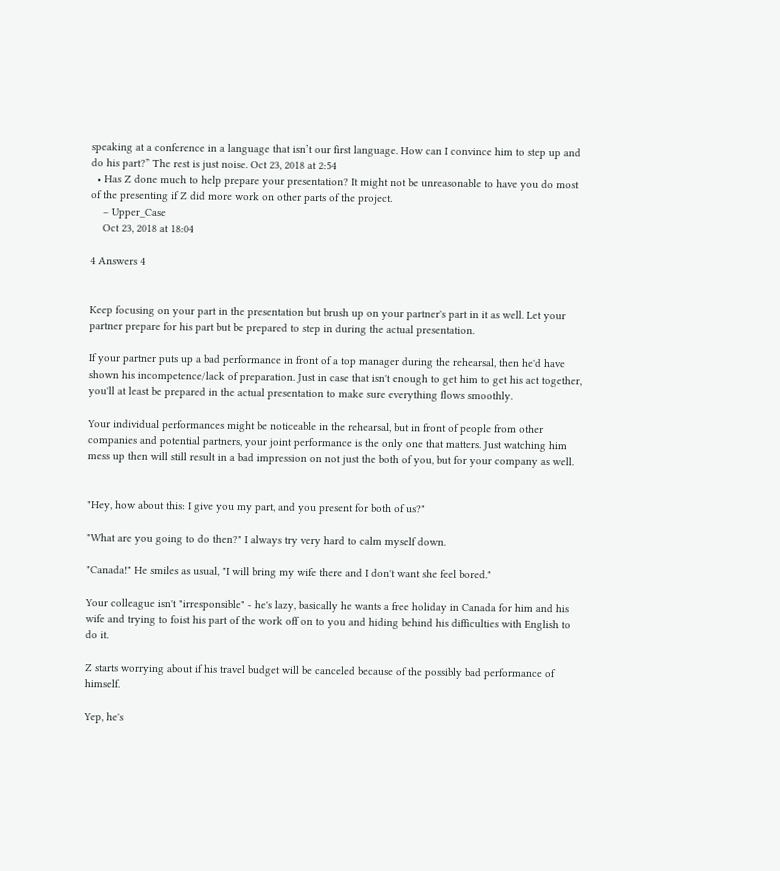speaking at a conference in a language that isn’t our first language. How can I convince him to step up and do his part?” The rest is just noise. Oct 23, 2018 at 2:54
  • Has Z done much to help prepare your presentation? It might not be unreasonable to have you do most of the presenting if Z did more work on other parts of the project.
    – Upper_Case
    Oct 23, 2018 at 18:04

4 Answers 4


Keep focusing on your part in the presentation but brush up on your partner's part in it as well. Let your partner prepare for his part but be prepared to step in during the actual presentation.

If your partner puts up a bad performance in front of a top manager during the rehearsal, then he'd have shown his incompetence/lack of preparation. Just in case that isn't enough to get him to get his act together, you'll at least be prepared in the actual presentation to make sure everything flows smoothly.

Your individual performances might be noticeable in the rehearsal, but in front of people from other companies and potential partners, your joint performance is the only one that matters. Just watching him mess up then will still result in a bad impression on not just the both of you, but for your company as well.


"Hey, how about this: I give you my part, and you present for both of us?"

"What are you going to do then?" I always try very hard to calm myself down.

"Canada!" He smiles as usual, "I will bring my wife there and I don't want she feel bored."

Your colleague isn't "irresponsible" - he's lazy, basically he wants a free holiday in Canada for him and his wife and trying to foist his part of the work off on to you and hiding behind his difficulties with English to do it.

Z starts worrying about if his travel budget will be canceled because of the possibly bad performance of himself.

Yep, he's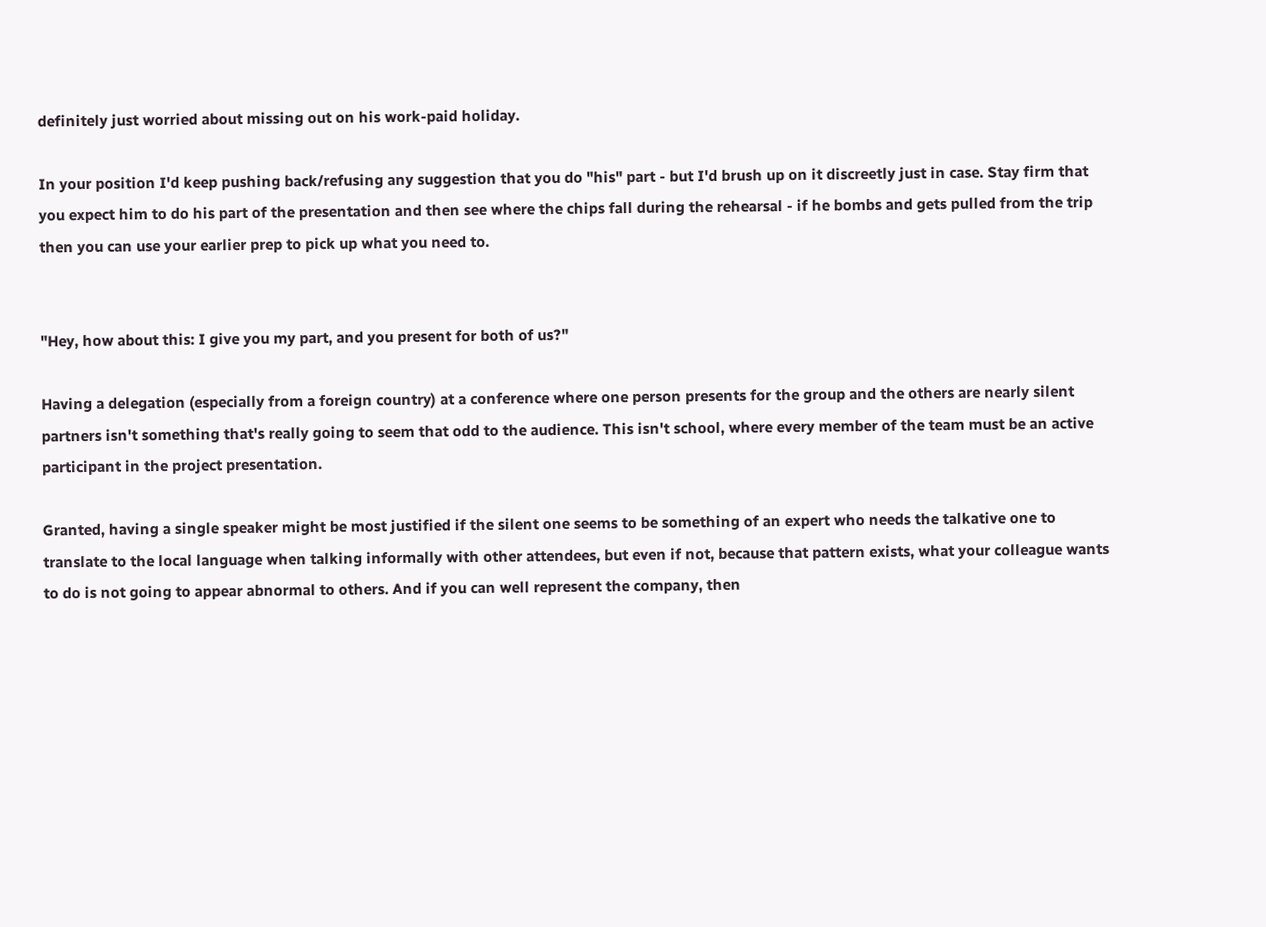definitely just worried about missing out on his work-paid holiday.

In your position I'd keep pushing back/refusing any suggestion that you do "his" part - but I'd brush up on it discreetly just in case. Stay firm that you expect him to do his part of the presentation and then see where the chips fall during the rehearsal - if he bombs and gets pulled from the trip then you can use your earlier prep to pick up what you need to.


"Hey, how about this: I give you my part, and you present for both of us?"

Having a delegation (especially from a foreign country) at a conference where one person presents for the group and the others are nearly silent partners isn't something that's really going to seem that odd to the audience. This isn't school, where every member of the team must be an active participant in the project presentation.

Granted, having a single speaker might be most justified if the silent one seems to be something of an expert who needs the talkative one to translate to the local language when talking informally with other attendees, but even if not, because that pattern exists, what your colleague wants to do is not going to appear abnormal to others. And if you can well represent the company, then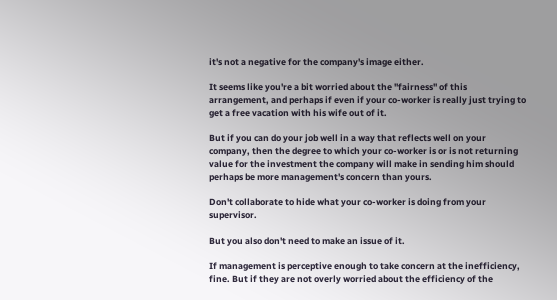it's not a negative for the company's image either.

It seems like you're a bit worried about the "fairness" of this arrangement, and perhaps if even if your co-worker is really just trying to get a free vacation with his wife out of it.

But if you can do your job well in a way that reflects well on your company, then the degree to which your co-worker is or is not returning value for the investment the company will make in sending him should perhaps be more management's concern than yours.

Don't collaborate to hide what your co-worker is doing from your supervisor.

But you also don't need to make an issue of it.

If management is perceptive enough to take concern at the inefficiency, fine. But if they are not overly worried about the efficiency of the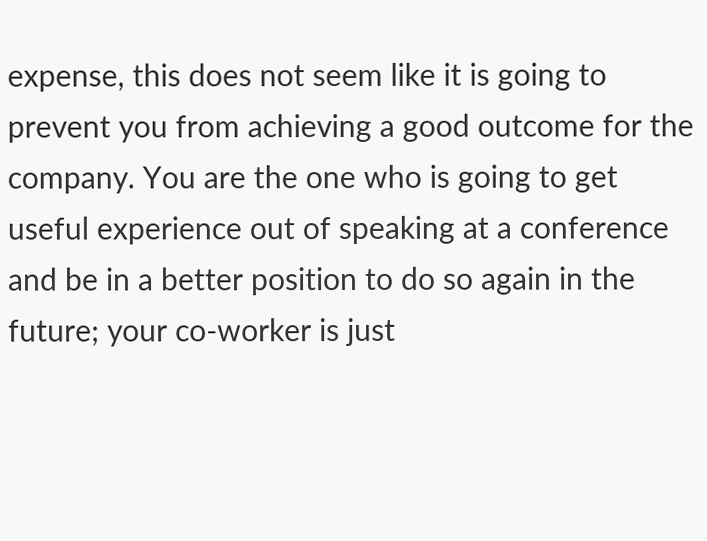expense, this does not seem like it is going to prevent you from achieving a good outcome for the company. You are the one who is going to get useful experience out of speaking at a conference and be in a better position to do so again in the future; your co-worker is just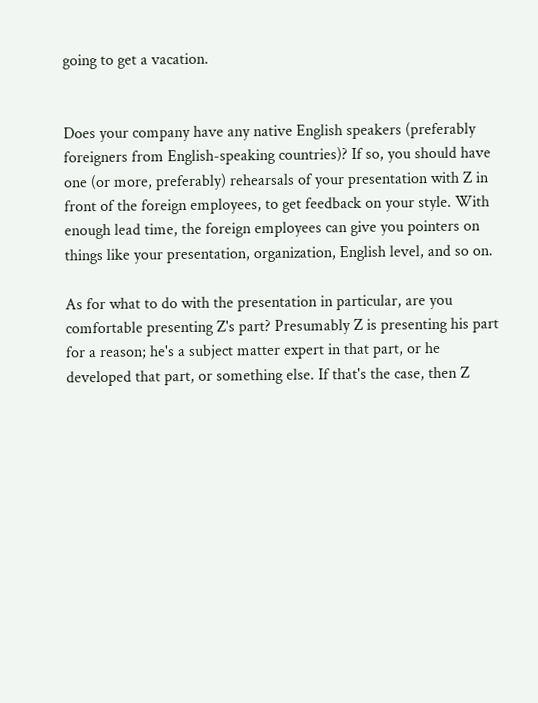going to get a vacation.


Does your company have any native English speakers (preferably foreigners from English-speaking countries)? If so, you should have one (or more, preferably) rehearsals of your presentation with Z in front of the foreign employees, to get feedback on your style. With enough lead time, the foreign employees can give you pointers on things like your presentation, organization, English level, and so on.

As for what to do with the presentation in particular, are you comfortable presenting Z's part? Presumably Z is presenting his part for a reason; he's a subject matter expert in that part, or he developed that part, or something else. If that's the case, then Z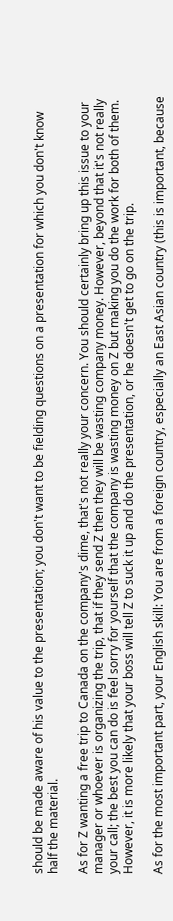should be made aware of his value to the presentation; you don't want to be fielding questions on a presentation for which you don't know half the material.

As for Z wanting a free trip to Canada on the company's dime, that's not really your concern. You should certainly bring up this issue to your manager or whoever is organizing the trip, that if they send Z then they will be wasting company money. However, beyond that it's not really your call; the best you can do is feel sorry for yourself that the company is wasting money on Z but making you do the work for both of them. However, it is more likely that your boss will tell Z to suck it up and do the presentation, or he doesn't get to go on the trip.

As for the most important part, your English skill: You are from a foreign country, especially an East Asian country (this is important, because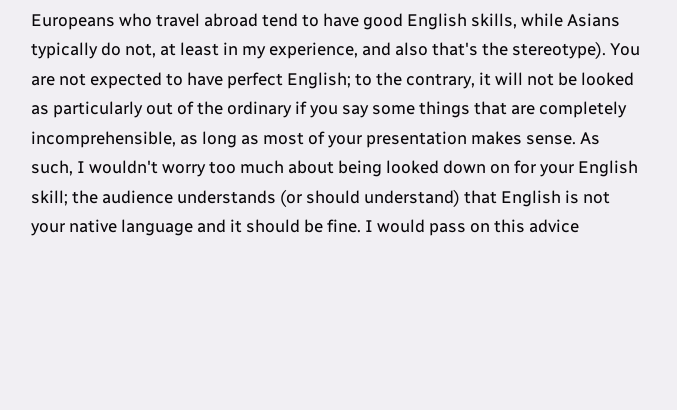Europeans who travel abroad tend to have good English skills, while Asians typically do not, at least in my experience, and also that's the stereotype). You are not expected to have perfect English; to the contrary, it will not be looked as particularly out of the ordinary if you say some things that are completely incomprehensible, as long as most of your presentation makes sense. As such, I wouldn't worry too much about being looked down on for your English skill; the audience understands (or should understand) that English is not your native language and it should be fine. I would pass on this advice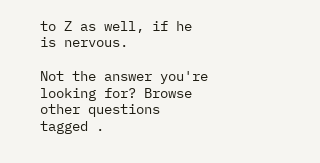to Z as well, if he is nervous.

Not the answer you're looking for? Browse other questions tagged .